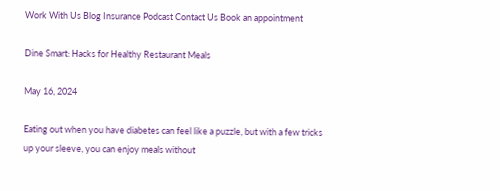Work With Us Blog Insurance Podcast Contact Us Book an appointment

Dine Smart: Hacks for Healthy Restaurant Meals

May 16, 2024

Eating out when you have diabetes can feel like a puzzle, but with a few tricks up your sleeve, you can enjoy meals without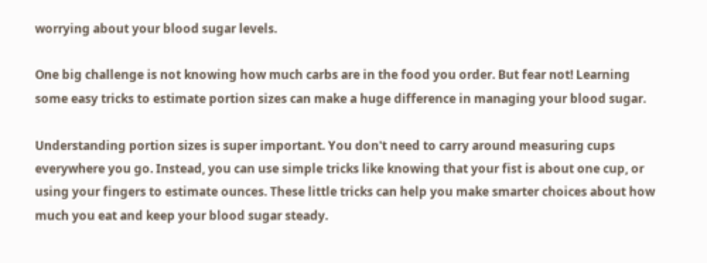worrying about your blood sugar levels.

One big challenge is not knowing how much carbs are in the food you order. But fear not! Learning some easy tricks to estimate portion sizes can make a huge difference in managing your blood sugar.

Understanding portion sizes is super important. You don't need to carry around measuring cups everywhere you go. Instead, you can use simple tricks like knowing that your fist is about one cup, or using your fingers to estimate ounces. These little tricks can help you make smarter choices about how much you eat and keep your blood sugar steady.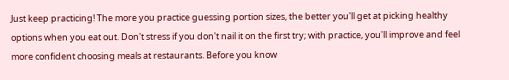Just keep practicing! The more you practice guessing portion sizes, the better you'll get at picking healthy options when you eat out. Don't stress if you don't nail it on the first try; with practice, you'll improve and feel more confident choosing meals at restaurants. Before you know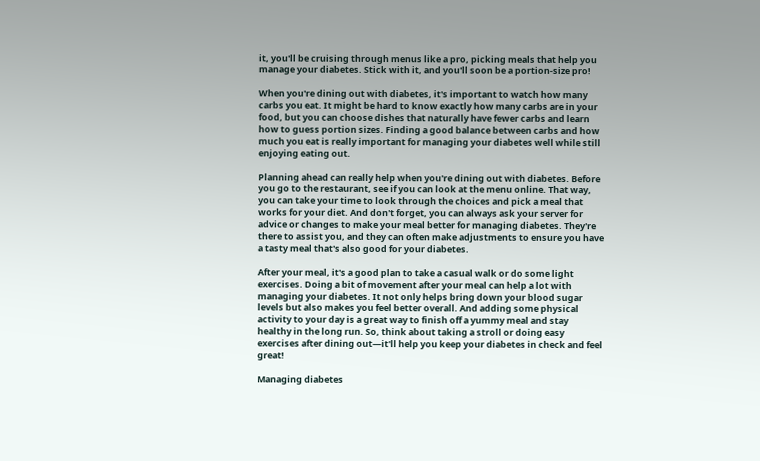it, you'll be cruising through menus like a pro, picking meals that help you manage your diabetes. Stick with it, and you'll soon be a portion-size pro!

When you're dining out with diabetes, it's important to watch how many carbs you eat. It might be hard to know exactly how many carbs are in your food, but you can choose dishes that naturally have fewer carbs and learn how to guess portion sizes. Finding a good balance between carbs and how much you eat is really important for managing your diabetes well while still enjoying eating out.

Planning ahead can really help when you're dining out with diabetes. Before you go to the restaurant, see if you can look at the menu online. That way, you can take your time to look through the choices and pick a meal that works for your diet. And don't forget, you can always ask your server for advice or changes to make your meal better for managing diabetes. They're there to assist you, and they can often make adjustments to ensure you have a tasty meal that's also good for your diabetes.

After your meal, it's a good plan to take a casual walk or do some light exercises. Doing a bit of movement after your meal can help a lot with managing your diabetes. It not only helps bring down your blood sugar levels but also makes you feel better overall. And adding some physical activity to your day is a great way to finish off a yummy meal and stay healthy in the long run. So, think about taking a stroll or doing easy exercises after dining out—it'll help you keep your diabetes in check and feel great!

Managing diabetes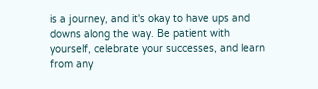is a journey, and it's okay to have ups and downs along the way. Be patient with yourself, celebrate your successes, and learn from any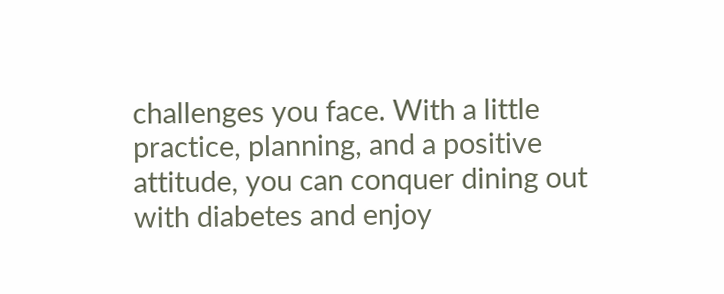challenges you face. With a little practice, planning, and a positive attitude, you can conquer dining out with diabetes and enjoy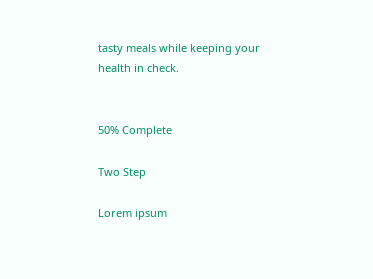tasty meals while keeping your health in check.


50% Complete

Two Step

Lorem ipsum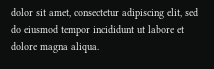dolor sit amet, consectetur adipiscing elit, sed do eiusmod tempor incididunt ut labore et dolore magna aliqua.